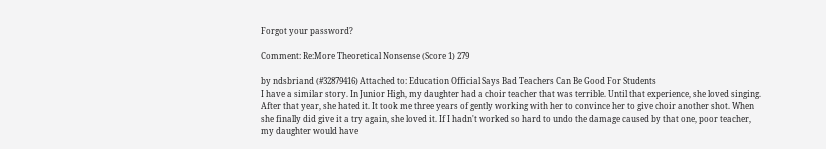Forgot your password?

Comment: Re:More Theoretical Nonsense (Score 1) 279

by ndsbriand (#32879416) Attached to: Education Official Says Bad Teachers Can Be Good For Students
I have a similar story. In Junior High, my daughter had a choir teacher that was terrible. Until that experience, she loved singing. After that year, she hated it. It took me three years of gently working with her to convince her to give choir another shot. When she finally did give it a try again, she loved it. If I hadn't worked so hard to undo the damage caused by that one, poor teacher, my daughter would have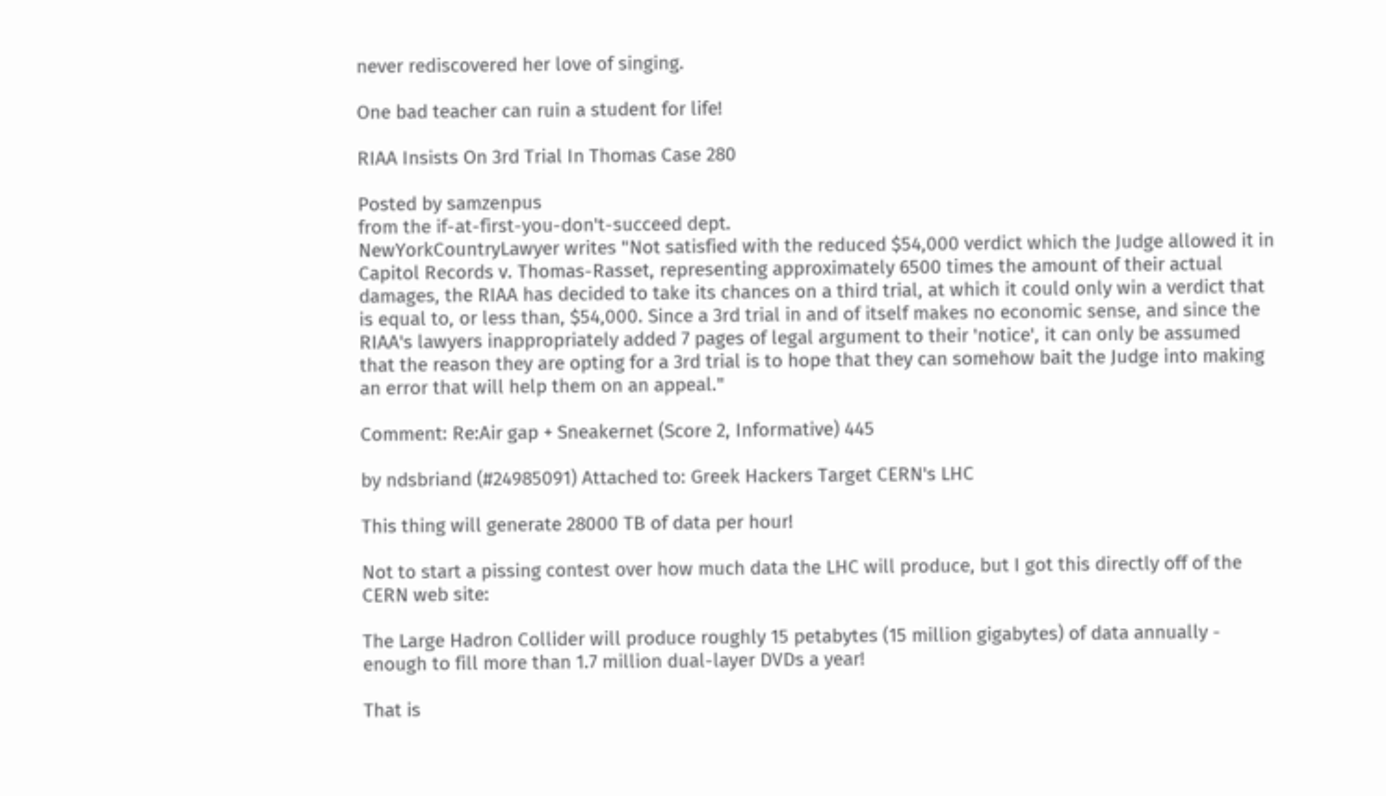never rediscovered her love of singing.

One bad teacher can ruin a student for life!

RIAA Insists On 3rd Trial In Thomas Case 280

Posted by samzenpus
from the if-at-first-you-don't-succeed dept.
NewYorkCountryLawyer writes "Not satisfied with the reduced $54,000 verdict which the Judge allowed it in Capitol Records v. Thomas-Rasset, representing approximately 6500 times the amount of their actual damages, the RIAA has decided to take its chances on a third trial, at which it could only win a verdict that is equal to, or less than, $54,000. Since a 3rd trial in and of itself makes no economic sense, and since the RIAA's lawyers inappropriately added 7 pages of legal argument to their 'notice', it can only be assumed that the reason they are opting for a 3rd trial is to hope that they can somehow bait the Judge into making an error that will help them on an appeal."

Comment: Re:Air gap + Sneakernet (Score 2, Informative) 445

by ndsbriand (#24985091) Attached to: Greek Hackers Target CERN's LHC

This thing will generate 28000 TB of data per hour!

Not to start a pissing contest over how much data the LHC will produce, but I got this directly off of the CERN web site:

The Large Hadron Collider will produce roughly 15 petabytes (15 million gigabytes) of data annually - enough to fill more than 1.7 million dual-layer DVDs a year!

That is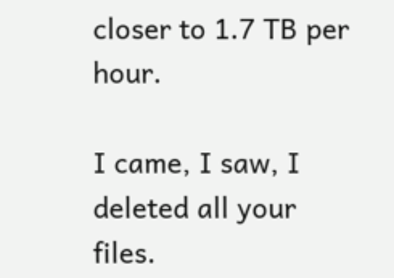closer to 1.7 TB per hour.

I came, I saw, I deleted all your files.